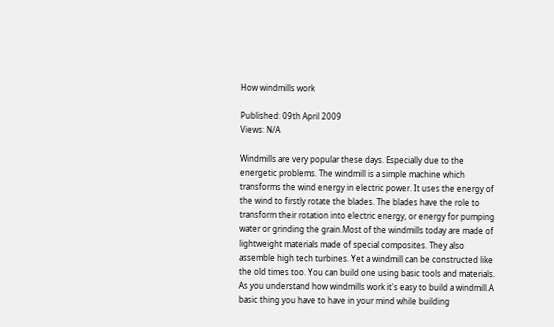How windmills work

Published: 09th April 2009
Views: N/A

Windmills are very popular these days. Especially due to the energetic problems. The windmill is a simple machine which transforms the wind energy in electric power. It uses the energy of the wind to firstly rotate the blades. The blades have the role to transform their rotation into electric energy, or energy for pumping water or grinding the grain.Most of the windmills today are made of lightweight materials made of special composites. They also assemble high tech turbines. Yet a windmill can be constructed like the old times too. You can build one using basic tools and materials. As you understand how windmills work it's easy to build a windmill.A basic thing you have to have in your mind while building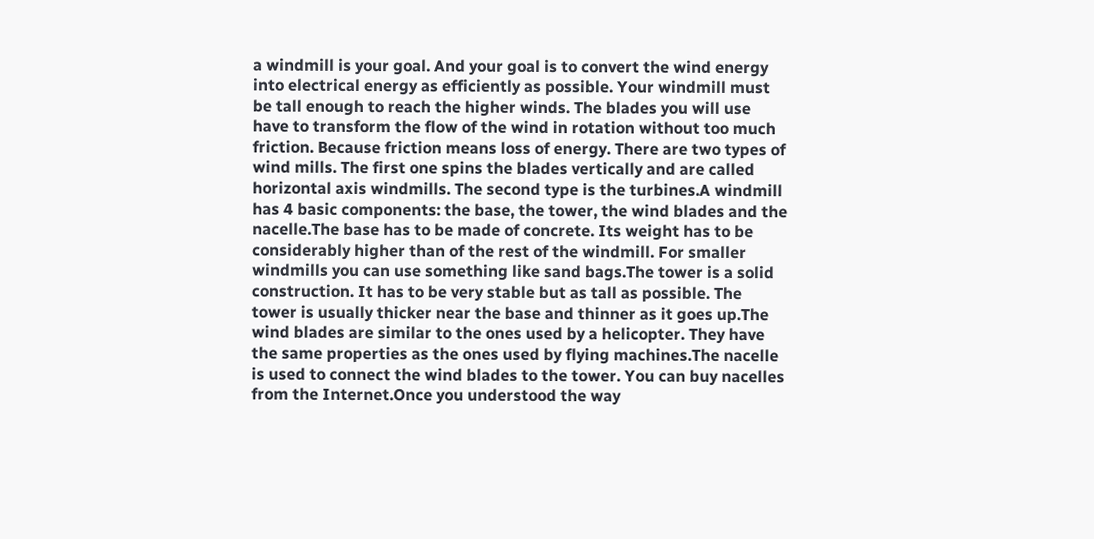a windmill is your goal. And your goal is to convert the wind energy into electrical energy as efficiently as possible. Your windmill must be tall enough to reach the higher winds. The blades you will use have to transform the flow of the wind in rotation without too much friction. Because friction means loss of energy. There are two types of wind mills. The first one spins the blades vertically and are called horizontal axis windmills. The second type is the turbines.A windmill has 4 basic components: the base, the tower, the wind blades and the nacelle.The base has to be made of concrete. Its weight has to be considerably higher than of the rest of the windmill. For smaller windmills you can use something like sand bags.The tower is a solid construction. It has to be very stable but as tall as possible. The tower is usually thicker near the base and thinner as it goes up.The wind blades are similar to the ones used by a helicopter. They have the same properties as the ones used by flying machines.The nacelle is used to connect the wind blades to the tower. You can buy nacelles from the Internet.Once you understood the way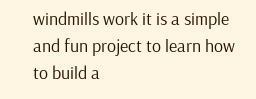windmills work it is a simple and fun project to learn how to build a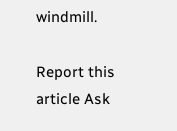windmill.

Report this article Ask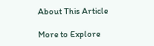About This Article

More to Explore